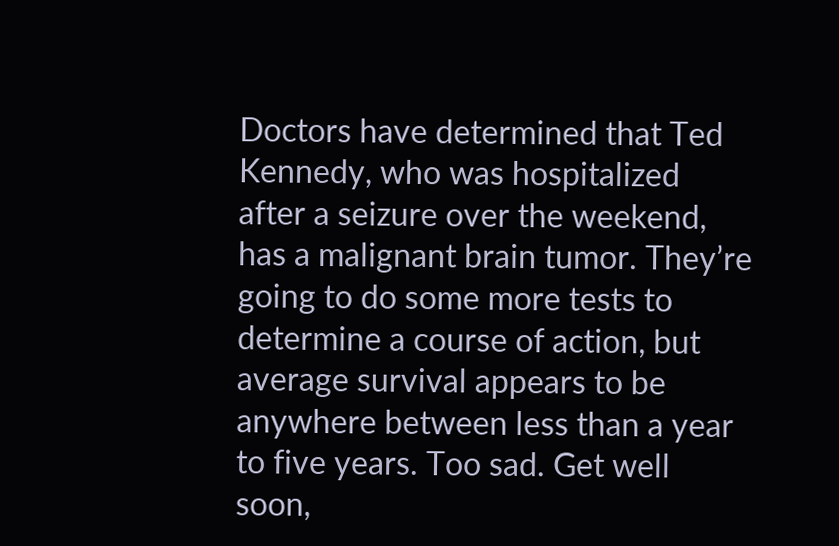Doctors have determined that Ted Kennedy, who was hospitalized after a seizure over the weekend, has a malignant brain tumor. They’re going to do some more tests to determine a course of action, but average survival appears to be anywhere between less than a year to five years. Too sad. Get well soon,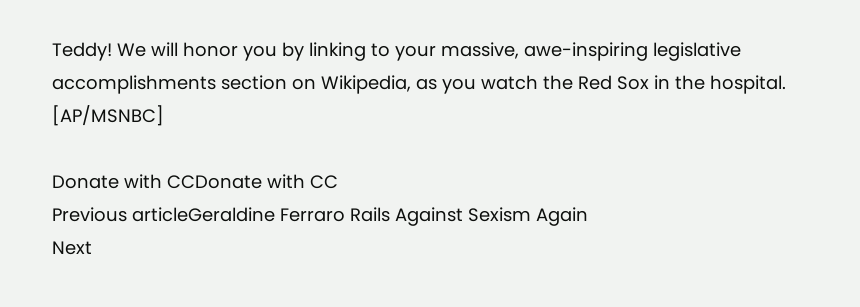Teddy! We will honor you by linking to your massive, awe-inspiring legislative accomplishments section on Wikipedia, as you watch the Red Sox in the hospital. [AP/MSNBC]

Donate with CCDonate with CC
Previous articleGeraldine Ferraro Rails Against Sexism Again
Next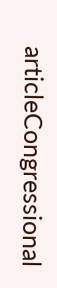articleCongressional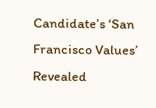Candidate’s ‘San Francisco Values’ Revealed